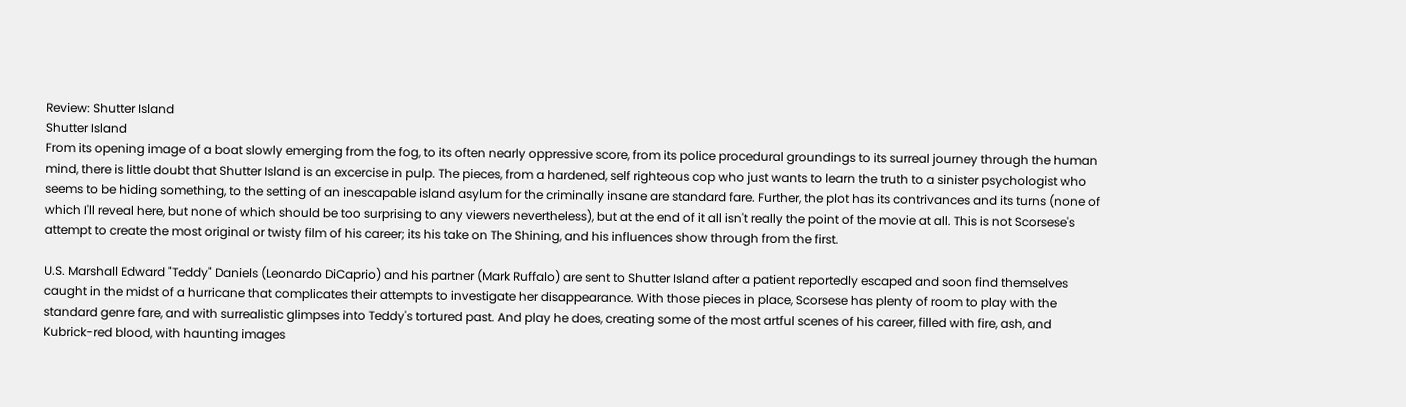Review: Shutter Island
Shutter Island
From its opening image of a boat slowly emerging from the fog, to its often nearly oppressive score, from its police procedural groundings to its surreal journey through the human mind, there is little doubt that Shutter Island is an excercise in pulp. The pieces, from a hardened, self righteous cop who just wants to learn the truth to a sinister psychologist who seems to be hiding something, to the setting of an inescapable island asylum for the criminally insane are standard fare. Further, the plot has its contrivances and its turns (none of which I'll reveal here, but none of which should be too surprising to any viewers nevertheless), but at the end of it all isn't really the point of the movie at all. This is not Scorsese's attempt to create the most original or twisty film of his career; its his take on The Shining, and his influences show through from the first.

U.S. Marshall Edward "Teddy" Daniels (Leonardo DiCaprio) and his partner (Mark Ruffalo) are sent to Shutter Island after a patient reportedly escaped and soon find themselves caught in the midst of a hurricane that complicates their attempts to investigate her disappearance. With those pieces in place, Scorsese has plenty of room to play with the standard genre fare, and with surrealistic glimpses into Teddy's tortured past. And play he does, creating some of the most artful scenes of his career, filled with fire, ash, and Kubrick-red blood, with haunting images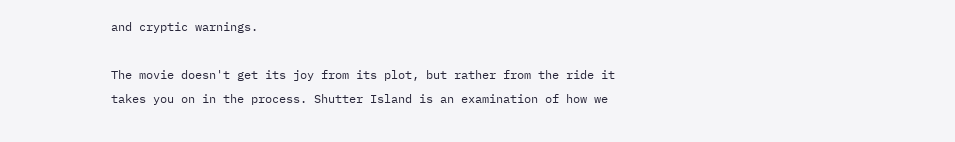and cryptic warnings.

The movie doesn't get its joy from its plot, but rather from the ride it takes you on in the process. Shutter Island is an examination of how we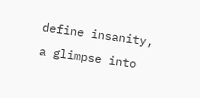define insanity, a glimpse into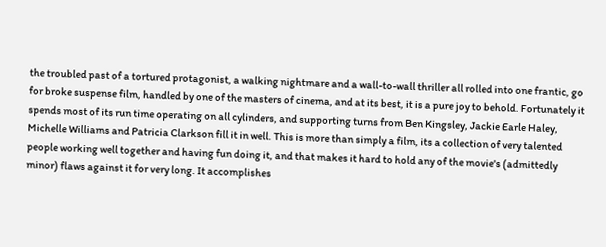the troubled past of a tortured protagonist, a walking nightmare and a wall-to-wall thriller all rolled into one frantic, go for broke suspense film, handled by one of the masters of cinema, and at its best, it is a pure joy to behold. Fortunately it spends most of its run time operating on all cylinders, and supporting turns from Ben Kingsley, Jackie Earle Haley, Michelle Williams and Patricia Clarkson fill it in well. This is more than simply a film, its a collection of very talented people working well together and having fun doing it, and that makes it hard to hold any of the movie's (admittedly minor) flaws against it for very long. It accomplishes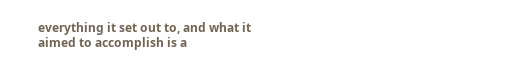everything it set out to, and what it aimed to accomplish is a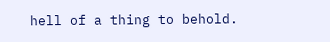hell of a thing to behold.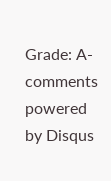Grade: A-
comments powered by Disqus